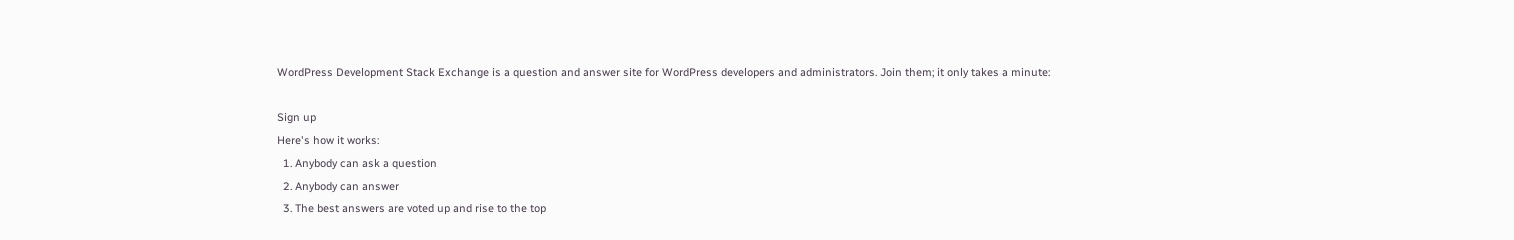WordPress Development Stack Exchange is a question and answer site for WordPress developers and administrators. Join them; it only takes a minute:

Sign up
Here's how it works:
  1. Anybody can ask a question
  2. Anybody can answer
  3. The best answers are voted up and rise to the top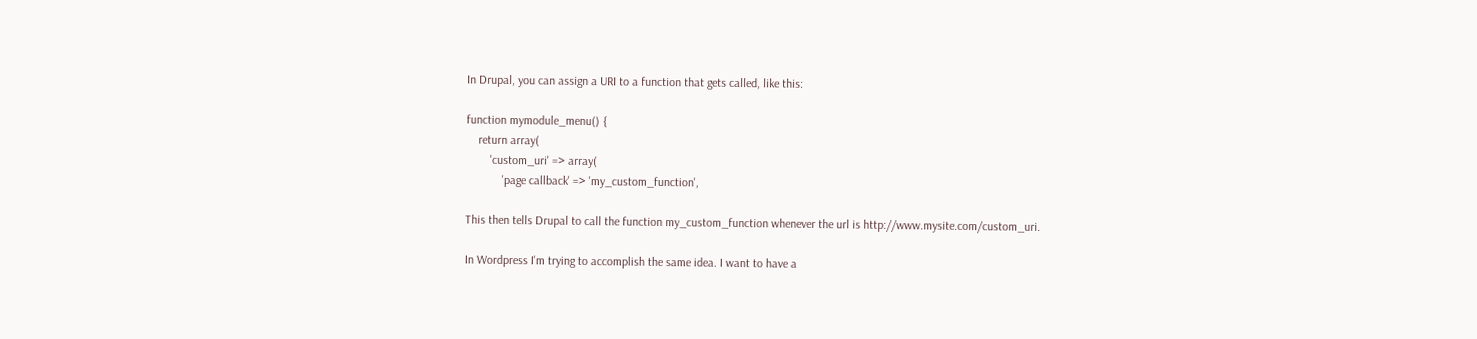In Drupal, you can assign a URI to a function that gets called, like this:

function mymodule_menu() {
    return array(
        'custom_uri' => array(
            'page callback' => 'my_custom_function',

This then tells Drupal to call the function my_custom_function whenever the url is http://www.mysite.com/custom_uri.

In Wordpress I'm trying to accomplish the same idea. I want to have a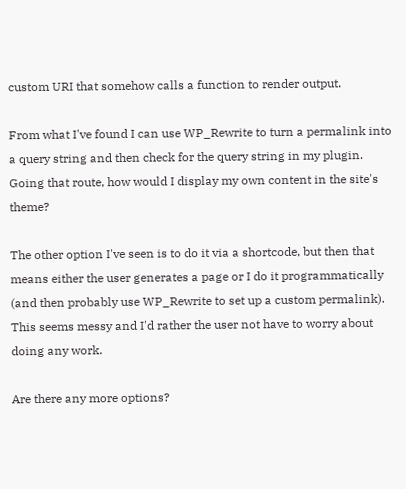custom URI that somehow calls a function to render output.

From what I've found I can use WP_Rewrite to turn a permalink into a query string and then check for the query string in my plugin. Going that route, how would I display my own content in the site's theme?

The other option I've seen is to do it via a shortcode, but then that means either the user generates a page or I do it programmatically (and then probably use WP_Rewrite to set up a custom permalink). This seems messy and I'd rather the user not have to worry about doing any work.

Are there any more options?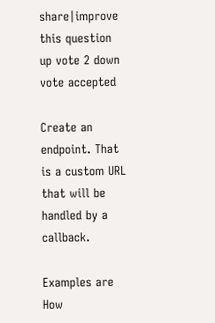share|improve this question
up vote 2 down vote accepted

Create an endpoint. That is a custom URL that will be handled by a callback.

Examples are How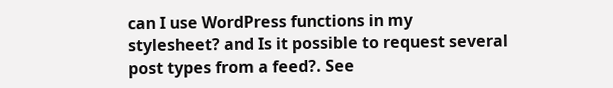can I use WordPress functions in my stylesheet? and Is it possible to request several post types from a feed?. See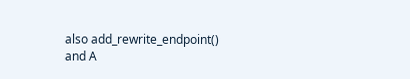also add_rewrite_endpoint() and A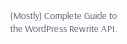(Mostly) Complete Guide to the WordPress Rewrite API.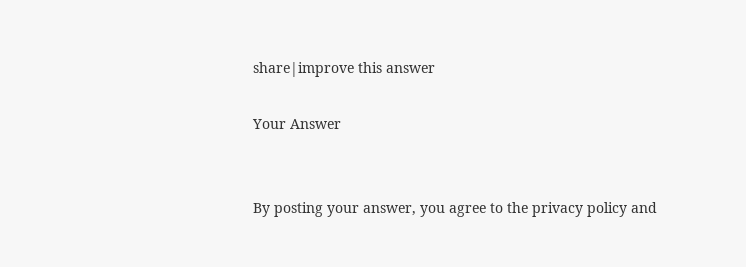share|improve this answer

Your Answer


By posting your answer, you agree to the privacy policy and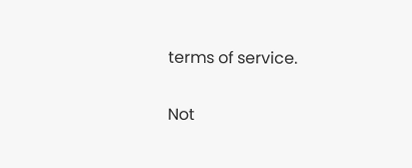terms of service.

Not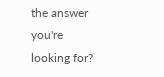the answer you're looking for?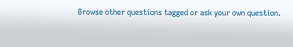Browse other questions tagged or ask your own question.